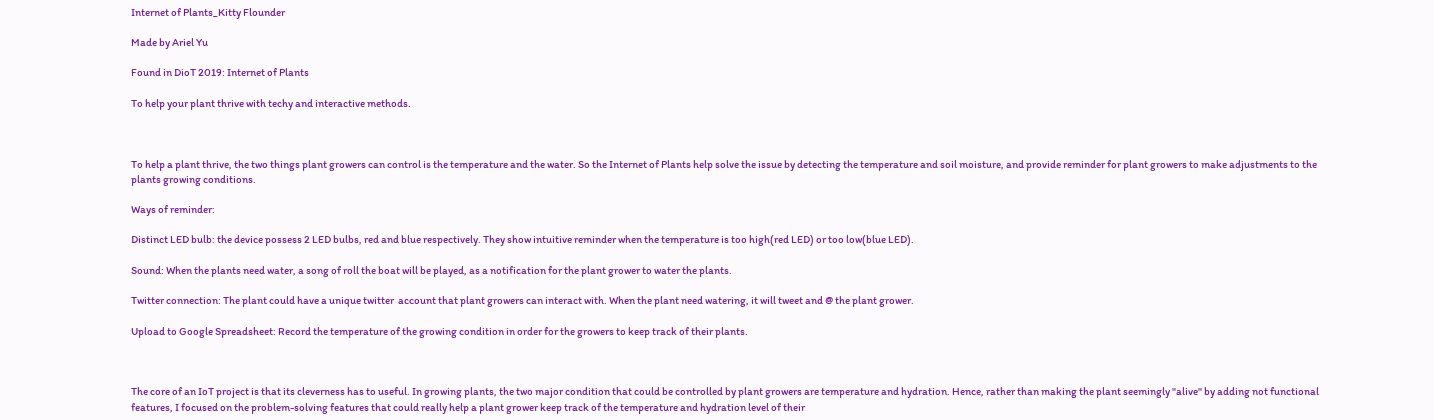Internet of Plants_Kitty Flounder

Made by Ariel Yu

Found in DioT 2019: Internet of Plants

To help your plant thrive with techy and interactive methods.



To help a plant thrive, the two things plant growers can control is the temperature and the water. So the Internet of Plants help solve the issue by detecting the temperature and soil moisture, and provide reminder for plant growers to make adjustments to the plants growing conditions.

Ways of reminder:

Distinct LED bulb: the device possess 2 LED bulbs, red and blue respectively. They show intuitive reminder when the temperature is too high(red LED) or too low(blue LED).

Sound: When the plants need water, a song of roll the boat will be played, as a notification for the plant grower to water the plants.

Twitter connection: The plant could have a unique twitter  account that plant growers can interact with. When the plant need watering, it will tweet and @ the plant grower.

Upload to Google Spreadsheet: Record the temperature of the growing condition in order for the growers to keep track of their plants.



The core of an IoT project is that its cleverness has to useful. In growing plants, the two major condition that could be controlled by plant growers are temperature and hydration. Hence, rather than making the plant seemingly "alive" by adding not functional features, I focused on the problem-solving features that could really help a plant grower keep track of the temperature and hydration level of their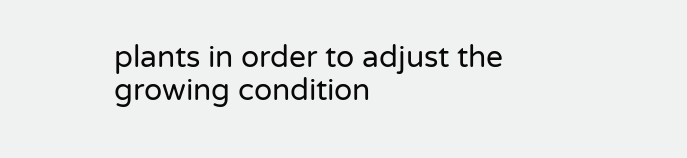plants in order to adjust the growing condition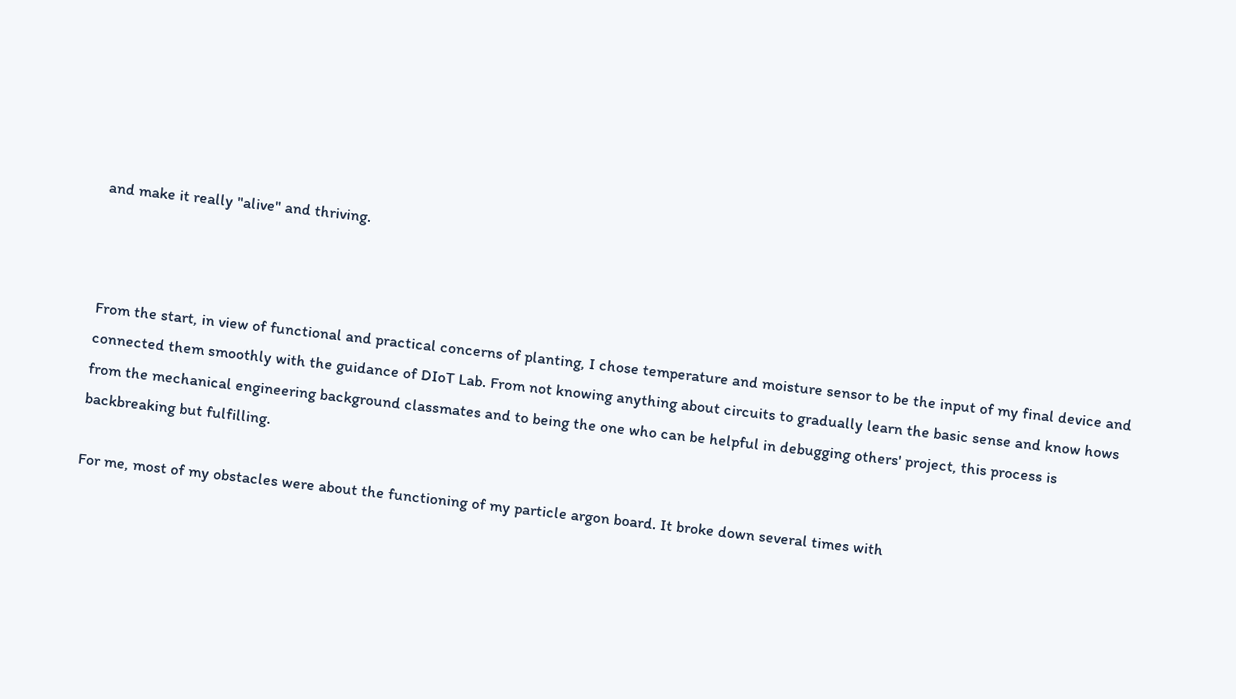and make it really "alive" and thriving.



From the start, in view of functional and practical concerns of planting, I chose temperature and moisture sensor to be the input of my final device and connected them smoothly with the guidance of DIoT Lab. From not knowing anything about circuits to gradually learn the basic sense and know hows from the mechanical engineering background classmates and to being the one who can be helpful in debugging others' project, this process is backbreaking but fulfilling.

For me, most of my obstacles were about the functioning of my particle argon board. It broke down several times with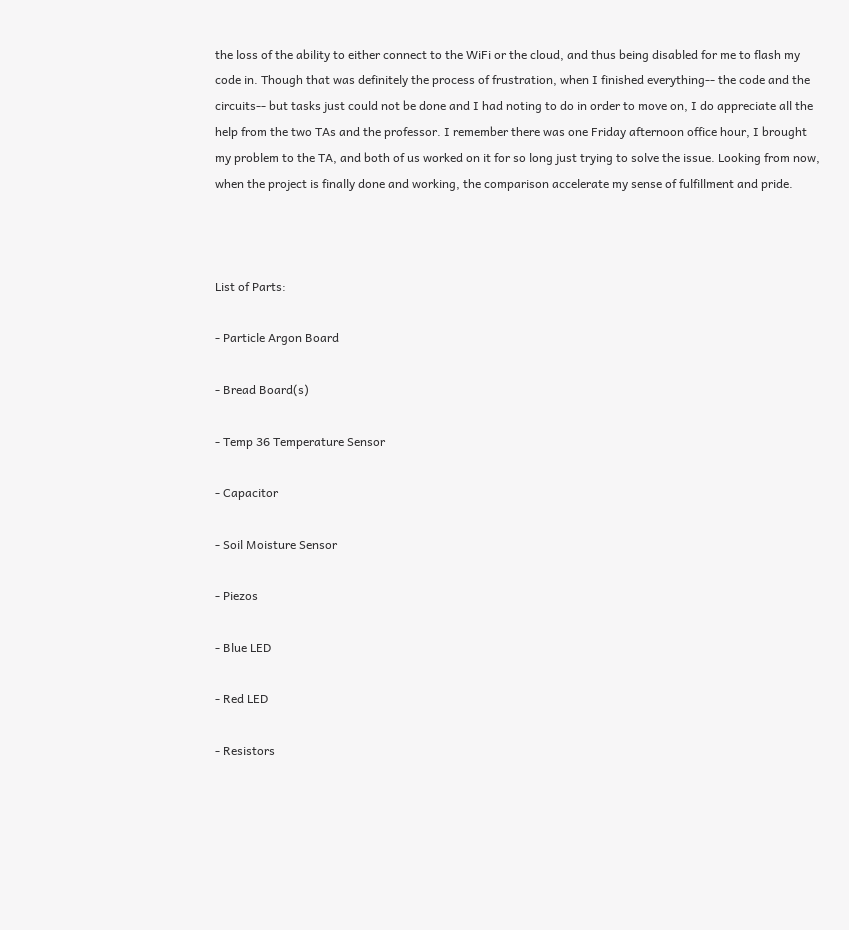the loss of the ability to either connect to the WiFi or the cloud, and thus being disabled for me to flash my code in. Though that was definitely the process of frustration, when I finished everything-- the code and the circuits-- but tasks just could not be done and I had noting to do in order to move on, I do appreciate all the help from the two TAs and the professor. I remember there was one Friday afternoon office hour, I brought my problem to the TA, and both of us worked on it for so long just trying to solve the issue. Looking from now, when the project is finally done and working, the comparison accelerate my sense of fulfillment and pride.



List of Parts:

- Particle Argon Board

- Bread Board(s)

- Temp 36 Temperature Sensor

- Capacitor

- Soil Moisture Sensor

- Piezos

- Blue LED

- Red LED

- Resistors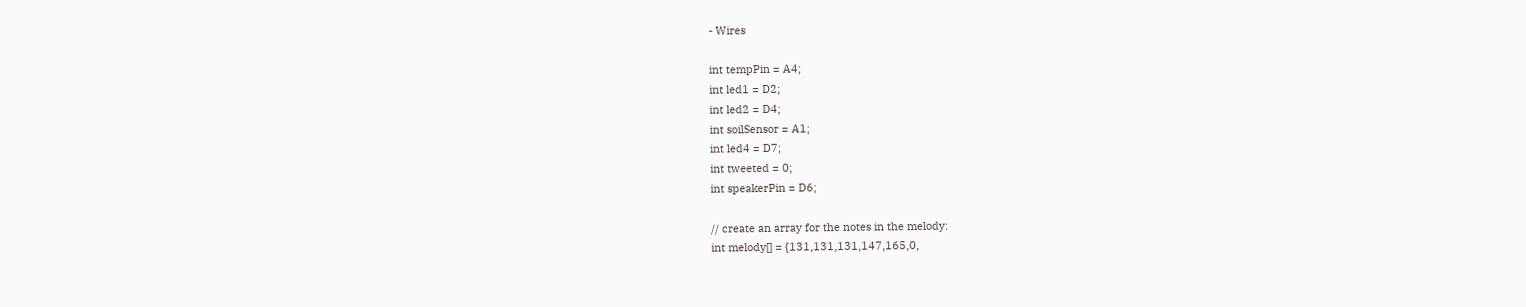- Wires

int tempPin = A4;
int led1 = D2;
int led2 = D4;
int soilSensor = A1;
int led4 = D7;
int tweeted = 0;
int speakerPin = D6;

// create an array for the notes in the melody:
int melody[] = {131,131,131,147,165,0,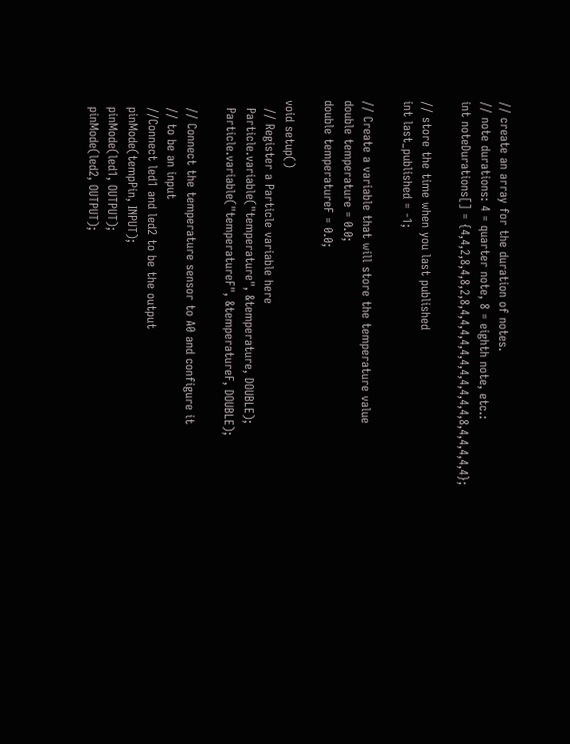// create an array for the duration of notes.
// note durations: 4 = quarter note, 8 = eighth note, etc.:
int noteDurations[] = {4,4,2,8,4,8,2,8,4,4,4,4,4,4,4,4,4,4,4,8,4,4,4,4,4};

// store the time when you last published
int last_published = -1;

// Create a variable that will store the temperature value
double temperature = 0.0;
double temperatureF = 0.0;

void setup()
  // Register a Particle variable here
  Particle.variable("temperature", &temperature, DOUBLE);
  Particle.variable("temperatureF", &temperatureF, DOUBLE);

  // Connect the temperature sensor to A0 and configure it
  // to be an input
  //Connect led1 and led2 to be the output
  pinMode(tempPin, INPUT);
  pinMode(led1, OUTPUT);
  pinMode(led2, OUTPUT);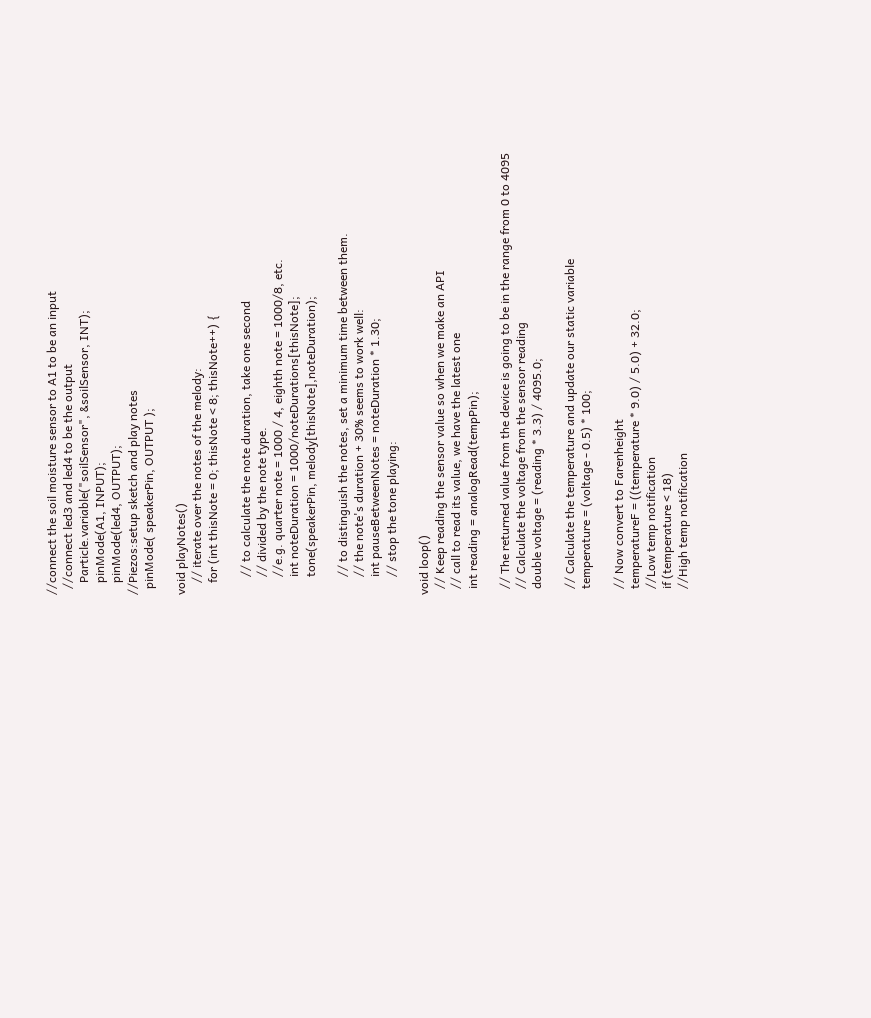//connect the soil moisture sensor to A1 to be an input
  //connect led3 and led4 to be the output
    Particle.variable("soilSensor", &soilSensor, INT);
    pinMode(A1, INPUT);
    pinMode(led4, OUTPUT);
//Piezos:setup sketch and play notes
  pinMode( speakerPin, OUTPUT );

void playNotes()
    // iterate over the notes of the melody:
    for (int thisNote = 0; thisNote < 8; thisNote++) {

      // to calculate the note duration, take one second
      // divided by the note type.
      //e.g. quarter note = 1000 / 4, eighth note = 1000/8, etc.
      int noteDuration = 1000/noteDurations[thisNote];
      tone(speakerPin, melody[thisNote],noteDuration);

      // to distinguish the notes, set a minimum time between them.
      // the note's duration + 30% seems to work well:
      int pauseBetweenNotes = noteDuration * 1.30;
      // stop the tone playing:

void loop()
  // Keep reading the sensor value so when we make an API
  // call to read its value, we have the latest one
  int reading = analogRead(tempPin);

  // The returned value from the device is going to be in the range from 0 to 4095
  // Calculate the voltage from the sensor reading
  double voltage = (reading * 3.3) / 4095.0;

  // Calculate the temperature and update our static variable
  temperature = (voltage - 0.5) * 100;

  // Now convert to Farenheight
  temperatureF = ((temperature * 9.0) / 5.0) + 32.0;
  //Low temp notification
  if (temperature < 18)
  //High temp notification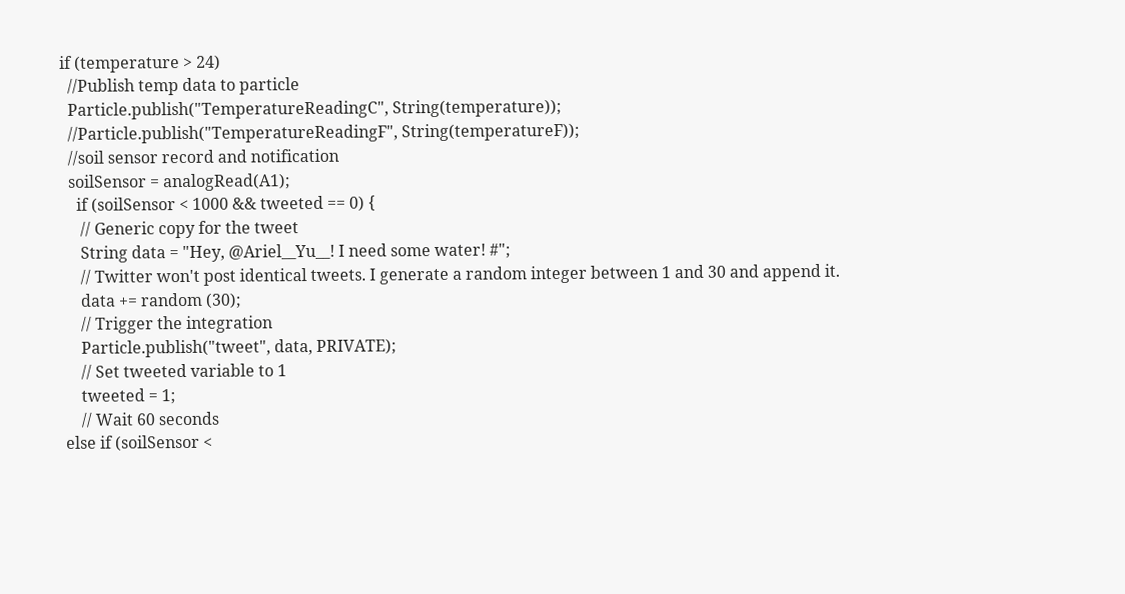if (temperature > 24)
  //Publish temp data to particle
  Particle.publish("TemperatureReadingC", String(temperature));
  //Particle.publish("TemperatureReadingF", String(temperatureF));
  //soil sensor record and notification
  soilSensor = analogRead(A1);
    if (soilSensor < 1000 && tweeted == 0) {
     // Generic copy for the tweet
     String data = "Hey, @Ariel__Yu__! I need some water! #";
     // Twitter won't post identical tweets. I generate a random integer between 1 and 30 and append it.
     data += random (30);
     // Trigger the integration
     Particle.publish("tweet", data, PRIVATE);
     // Set tweeted variable to 1
     tweeted = 1;
     // Wait 60 seconds
 else if (soilSensor <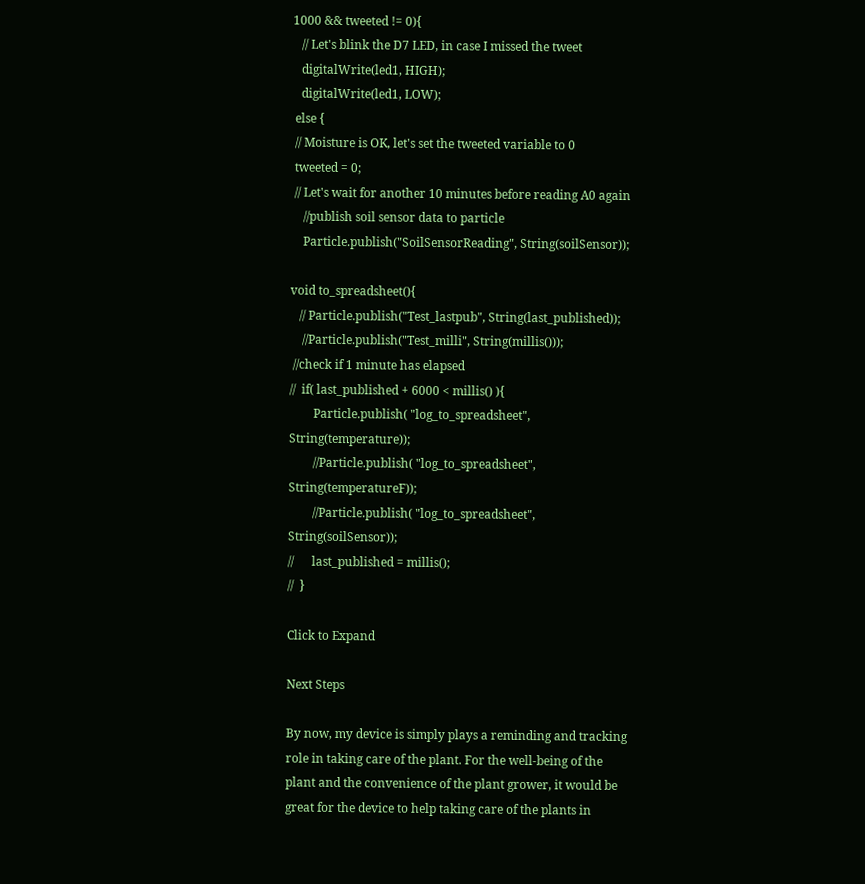1000 && tweeted != 0){
   // Let's blink the D7 LED, in case I missed the tweet
   digitalWrite(led1, HIGH);
   digitalWrite(led1, LOW);
 else {
 // Moisture is OK, let's set the tweeted variable to 0
 tweeted = 0;
 // Let's wait for another 10 minutes before reading A0 again
    //publish soil sensor data to particle
    Particle.publish("SoilSensorReading", String(soilSensor));

void to_spreadsheet(){
   // Particle.publish("Test_lastpub", String(last_published));
    //Particle.publish("Test_milli", String(millis()));
 //check if 1 minute has elapsed
//  if( last_published + 6000 < millis() ){
        Particle.publish( "log_to_spreadsheet", String(temperature));
        //Particle.publish( "log_to_spreadsheet", String(temperatureF));
        //Particle.publish( "log_to_spreadsheet", String(soilSensor));
//      last_published = millis();
//  }

Click to Expand

Next Steps

By now, my device is simply plays a reminding and tracking role in taking care of the plant. For the well-being of the plant and the convenience of the plant grower, it would be great for the device to help taking care of the plants in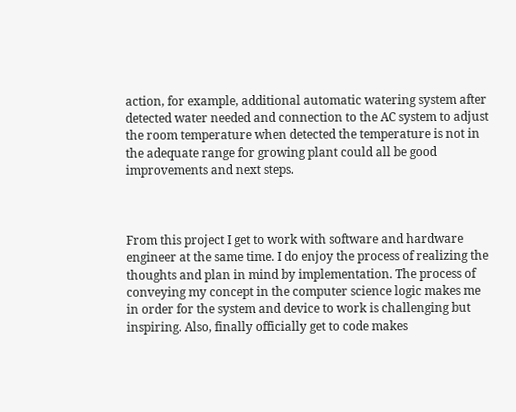action, for example, additional automatic watering system after detected water needed and connection to the AC system to adjust the room temperature when detected the temperature is not in the adequate range for growing plant could all be good improvements and next steps.



From this project I get to work with software and hardware engineer at the same time. I do enjoy the process of realizing the thoughts and plan in mind by implementation. The process of conveying my concept in the computer science logic makes me in order for the system and device to work is challenging but inspiring. Also, finally officially get to code makes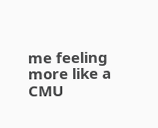me feeling more like a CMU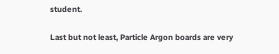student.

Last but not least, Particle Argon boards are very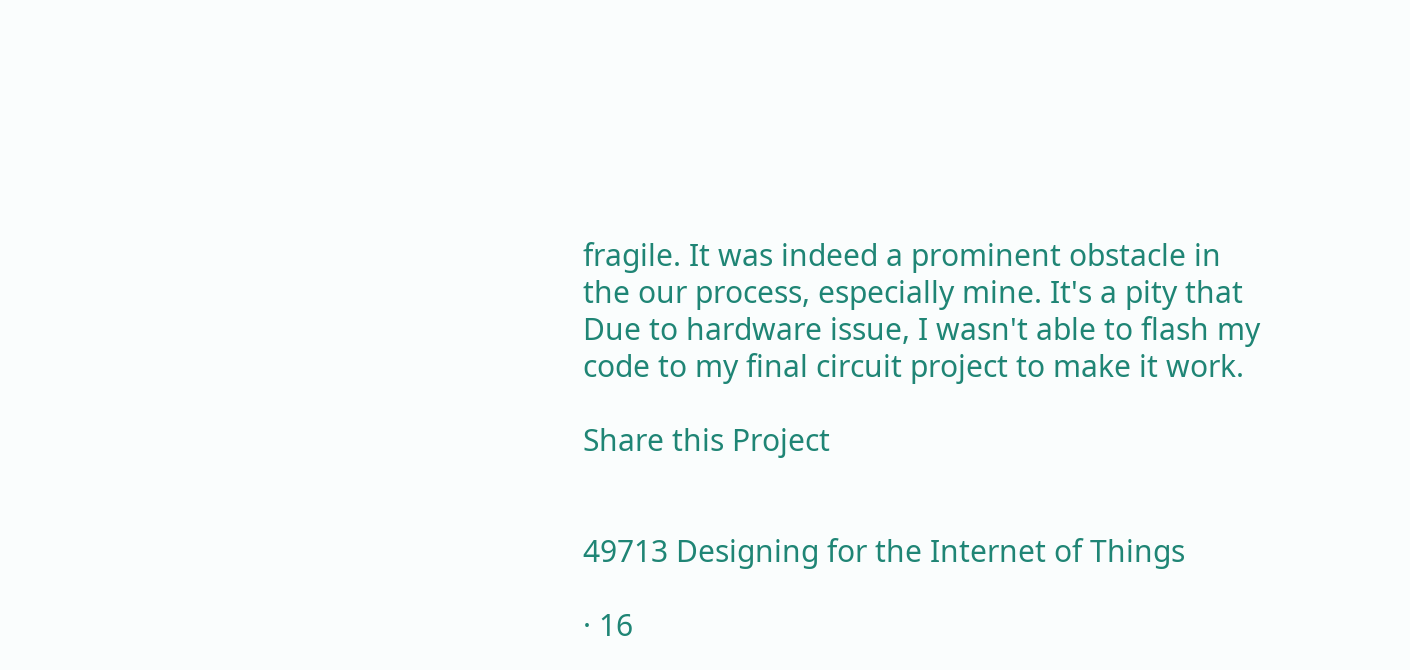fragile. It was indeed a prominent obstacle in the our process, especially mine. It's a pity that Due to hardware issue, I wasn't able to flash my code to my final circuit project to make it work.

Share this Project


49713 Designing for the Internet of Things

· 16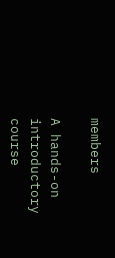members

A hands-on introductory course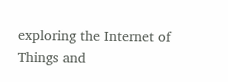exploring the Internet of Things and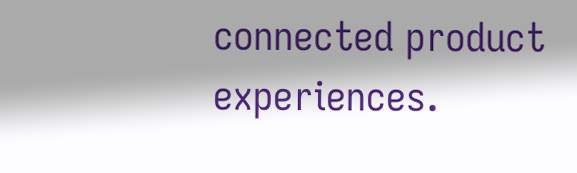connected product experiences.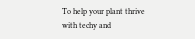To help your plant thrive with techy and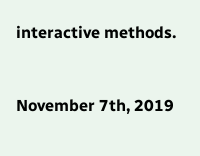interactive methods.


November 7th, 2019